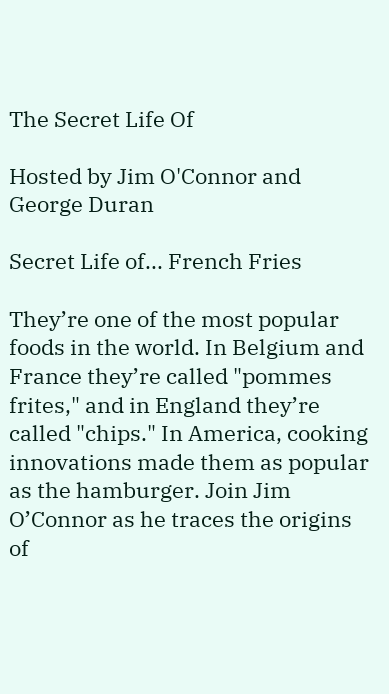The Secret Life Of

Hosted by Jim O'Connor and George Duran

Secret Life of... French Fries

They’re one of the most popular foods in the world. In Belgium and France they’re called "pommes frites," and in England they’re called "chips." In America, cooking innovations made them as popular as the hamburger. Join Jim O’Connor as he traces the origins of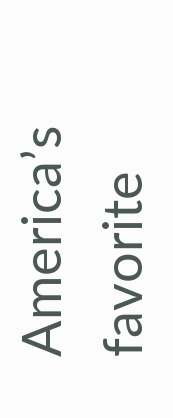America’s favorite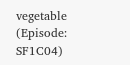vegetable
(Episode: SF1C04)